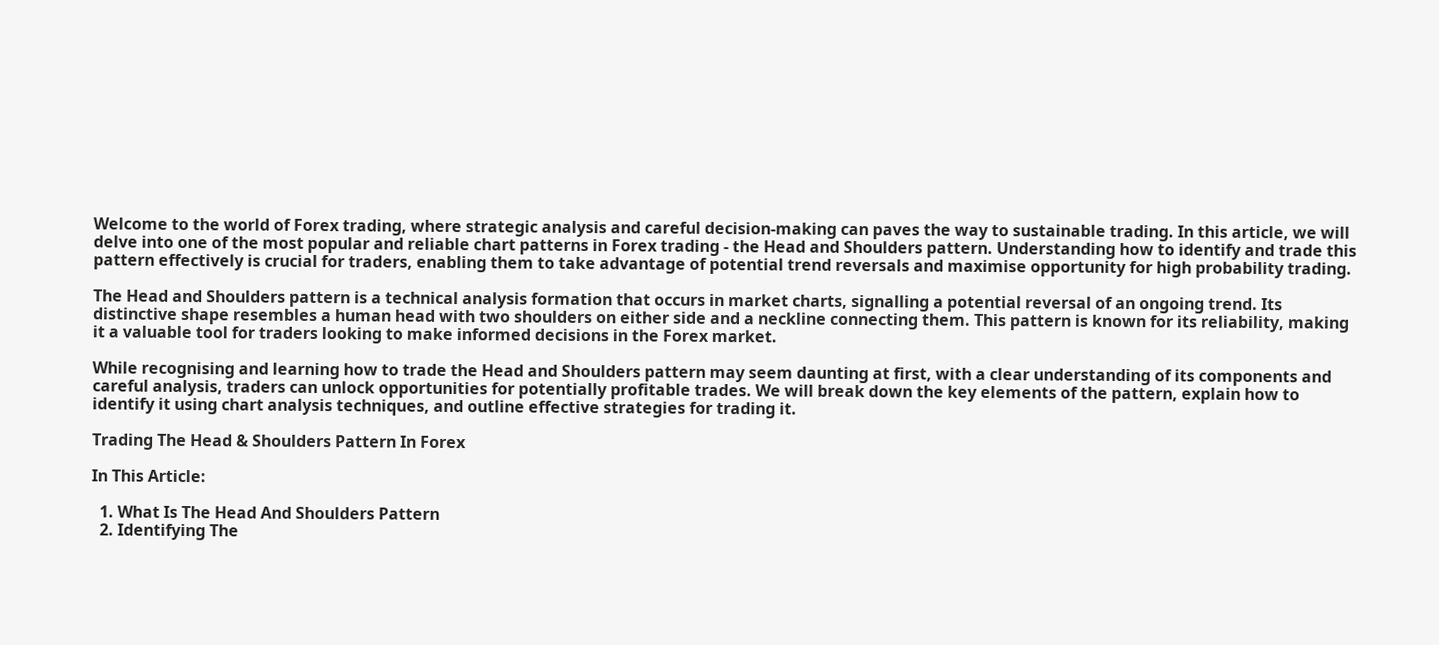Welcome to the world of Forex trading, where strategic analysis and careful decision-making can paves the way to sustainable trading. In this article, we will delve into one of the most popular and reliable chart patterns in Forex trading - the Head and Shoulders pattern. Understanding how to identify and trade this pattern effectively is crucial for traders, enabling them to take advantage of potential trend reversals and maximise opportunity for high probability trading.

The Head and Shoulders pattern is a technical analysis formation that occurs in market charts, signalling a potential reversal of an ongoing trend. Its distinctive shape resembles a human head with two shoulders on either side and a neckline connecting them. This pattern is known for its reliability, making it a valuable tool for traders looking to make informed decisions in the Forex market.

While recognising and learning how to trade the Head and Shoulders pattern may seem daunting at first, with a clear understanding of its components and careful analysis, traders can unlock opportunities for potentially profitable trades. We will break down the key elements of the pattern, explain how to identify it using chart analysis techniques, and outline effective strategies for trading it.

Trading The Head & Shoulders Pattern In Forex

In This Article:

  1. What Is The Head And Shoulders Pattern
  2. Identifying The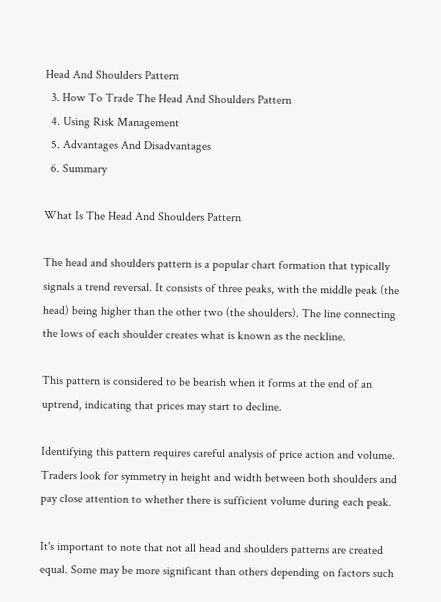Head And Shoulders Pattern
  3. How To Trade The Head And Shoulders Pattern
  4. Using Risk Management
  5. Advantages And Disadvantages
  6. Summary

What Is The Head And Shoulders Pattern

The head and shoulders pattern is a popular chart formation that typically signals a trend reversal. It consists of three peaks, with the middle peak (the head) being higher than the other two (the shoulders). The line connecting the lows of each shoulder creates what is known as the neckline.

This pattern is considered to be bearish when it forms at the end of an uptrend, indicating that prices may start to decline.

Identifying this pattern requires careful analysis of price action and volume. Traders look for symmetry in height and width between both shoulders and pay close attention to whether there is sufficient volume during each peak.

It's important to note that not all head and shoulders patterns are created equal. Some may be more significant than others depending on factors such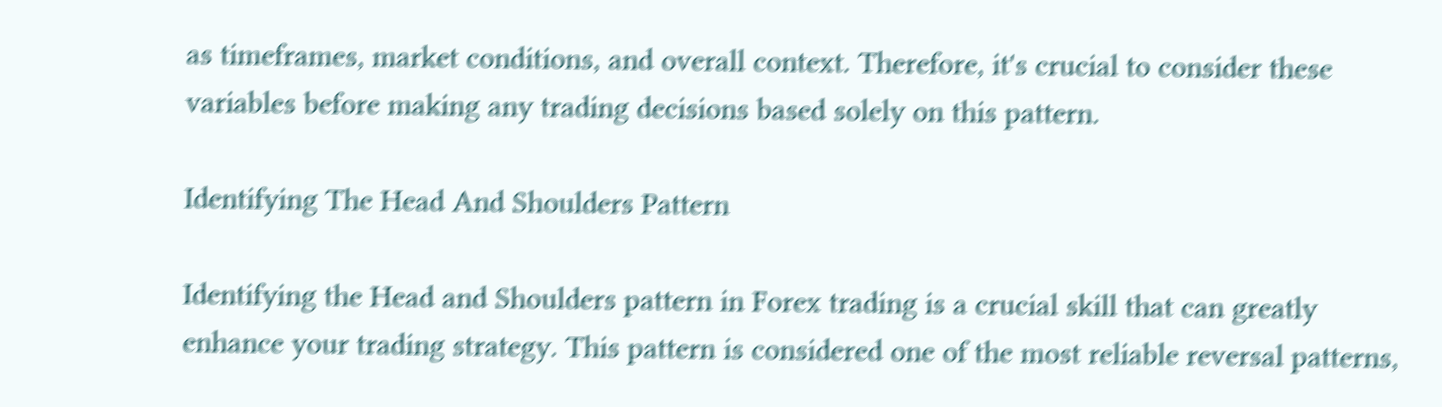as timeframes, market conditions, and overall context. Therefore, it's crucial to consider these variables before making any trading decisions based solely on this pattern.

Identifying The Head And Shoulders Pattern

Identifying the Head and Shoulders pattern in Forex trading is a crucial skill that can greatly enhance your trading strategy. This pattern is considered one of the most reliable reversal patterns,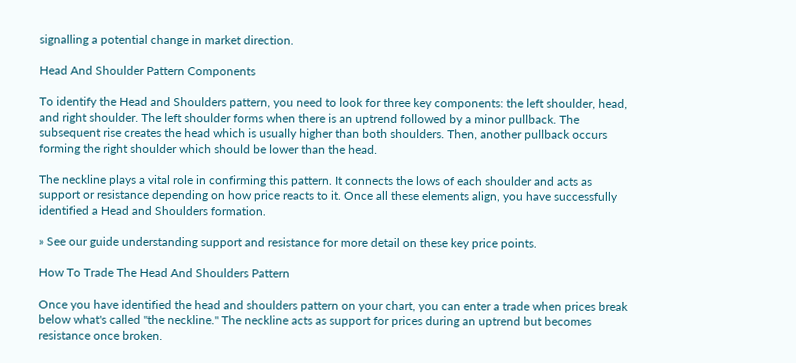signalling a potential change in market direction.

Head And Shoulder Pattern Components

To identify the Head and Shoulders pattern, you need to look for three key components: the left shoulder, head, and right shoulder. The left shoulder forms when there is an uptrend followed by a minor pullback. The subsequent rise creates the head which is usually higher than both shoulders. Then, another pullback occurs forming the right shoulder which should be lower than the head.

The neckline plays a vital role in confirming this pattern. It connects the lows of each shoulder and acts as support or resistance depending on how price reacts to it. Once all these elements align, you have successfully identified a Head and Shoulders formation.

» See our guide understanding support and resistance for more detail on these key price points.

How To Trade The Head And Shoulders Pattern

Once you have identified the head and shoulders pattern on your chart, you can enter a trade when prices break below what's called "the neckline." The neckline acts as support for prices during an uptrend but becomes resistance once broken.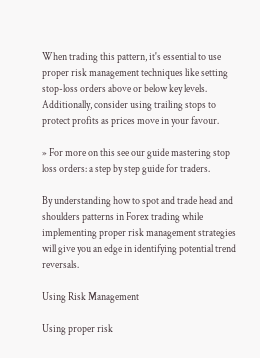When trading this pattern, it's essential to use proper risk management techniques like setting stop-loss orders above or below key levels. Additionally, consider using trailing stops to protect profits as prices move in your favour.

» For more on this see our guide mastering stop loss orders: a step by step guide for traders.

By understanding how to spot and trade head and shoulders patterns in Forex trading while implementing proper risk management strategies will give you an edge in identifying potential trend reversals.

Using Risk Management

Using proper risk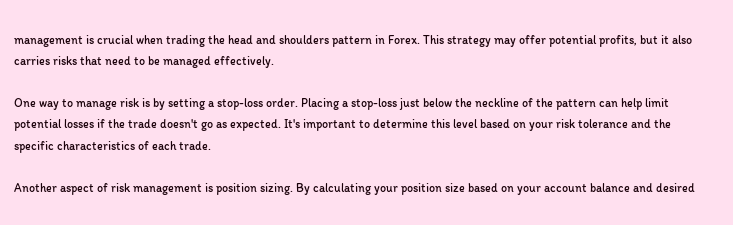management is crucial when trading the head and shoulders pattern in Forex. This strategy may offer potential profits, but it also carries risks that need to be managed effectively.

One way to manage risk is by setting a stop-loss order. Placing a stop-loss just below the neckline of the pattern can help limit potential losses if the trade doesn't go as expected. It's important to determine this level based on your risk tolerance and the specific characteristics of each trade.

Another aspect of risk management is position sizing. By calculating your position size based on your account balance and desired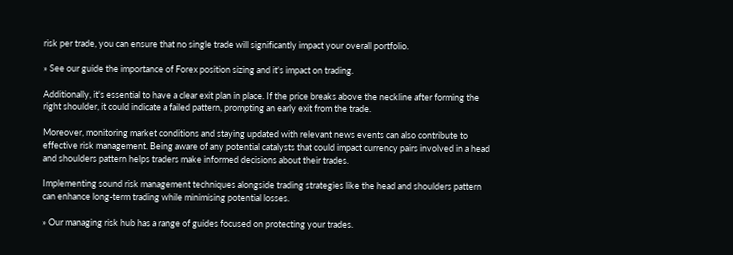risk per trade, you can ensure that no single trade will significantly impact your overall portfolio.

» See our guide the importance of Forex position sizing and it's impact on trading.

Additionally, it's essential to have a clear exit plan in place. If the price breaks above the neckline after forming the right shoulder, it could indicate a failed pattern, prompting an early exit from the trade.

Moreover, monitoring market conditions and staying updated with relevant news events can also contribute to effective risk management. Being aware of any potential catalysts that could impact currency pairs involved in a head and shoulders pattern helps traders make informed decisions about their trades.

Implementing sound risk management techniques alongside trading strategies like the head and shoulders pattern can enhance long-term trading while minimising potential losses.

» Our managing risk hub has a range of guides focused on protecting your trades.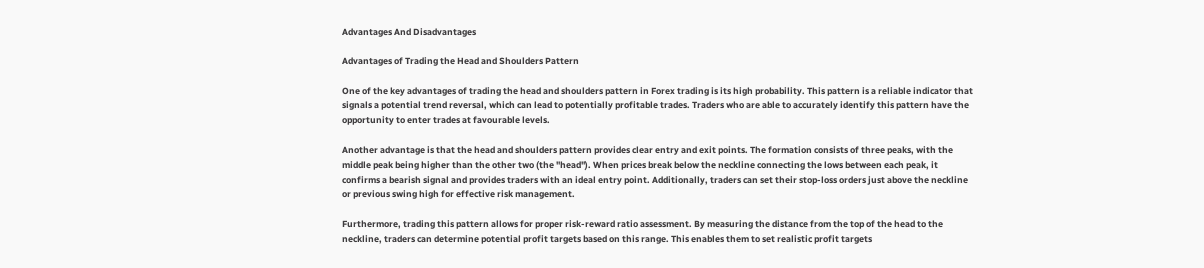Advantages And Disadvantages

Advantages of Trading the Head and Shoulders Pattern

One of the key advantages of trading the head and shoulders pattern in Forex trading is its high probability. This pattern is a reliable indicator that signals a potential trend reversal, which can lead to potentially profitable trades. Traders who are able to accurately identify this pattern have the opportunity to enter trades at favourable levels.

Another advantage is that the head and shoulders pattern provides clear entry and exit points. The formation consists of three peaks, with the middle peak being higher than the other two (the "head"). When prices break below the neckline connecting the lows between each peak, it confirms a bearish signal and provides traders with an ideal entry point. Additionally, traders can set their stop-loss orders just above the neckline or previous swing high for effective risk management.

Furthermore, trading this pattern allows for proper risk-reward ratio assessment. By measuring the distance from the top of the head to the neckline, traders can determine potential profit targets based on this range. This enables them to set realistic profit targets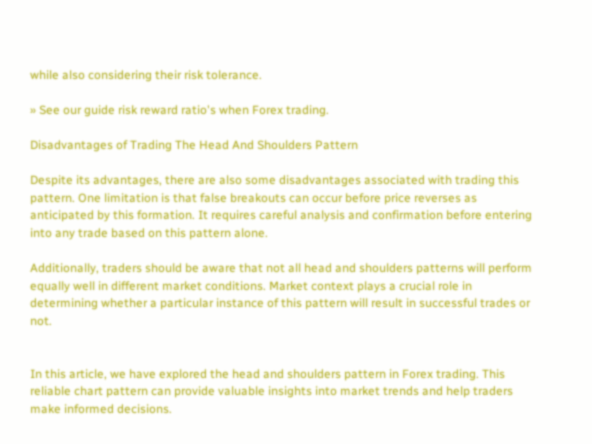while also considering their risk tolerance.

» See our guide risk reward ratio's when Forex trading.

Disadvantages of Trading The Head And Shoulders Pattern

Despite its advantages, there are also some disadvantages associated with trading this pattern. One limitation is that false breakouts can occur before price reverses as anticipated by this formation. It requires careful analysis and confirmation before entering into any trade based on this pattern alone.

Additionally, traders should be aware that not all head and shoulders patterns will perform equally well in different market conditions. Market context plays a crucial role in determining whether a particular instance of this pattern will result in successful trades or not.


In this article, we have explored the head and shoulders pattern in Forex trading. This reliable chart pattern can provide valuable insights into market trends and help traders make informed decisions.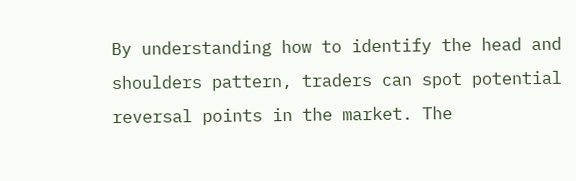By understanding how to identify the head and shoulders pattern, traders can spot potential reversal points in the market. The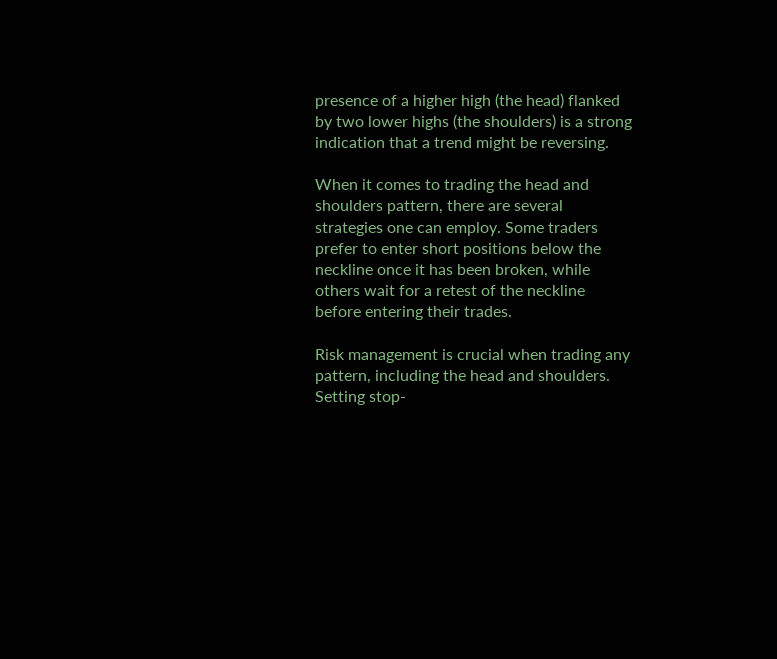presence of a higher high (the head) flanked by two lower highs (the shoulders) is a strong indication that a trend might be reversing.

When it comes to trading the head and shoulders pattern, there are several strategies one can employ. Some traders prefer to enter short positions below the neckline once it has been broken, while others wait for a retest of the neckline before entering their trades.

Risk management is crucial when trading any pattern, including the head and shoulders. Setting stop-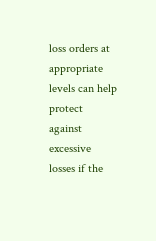loss orders at appropriate levels can help protect against excessive losses if the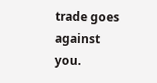trade goes against you.